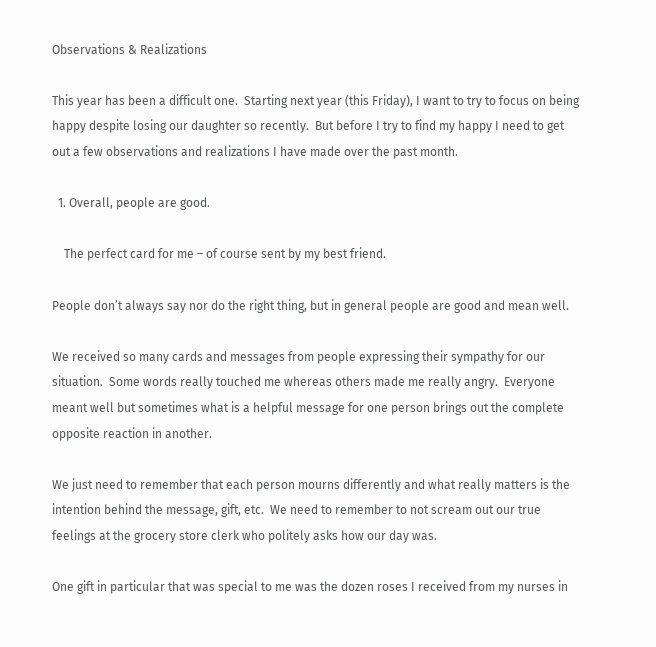Observations & Realizations

This year has been a difficult one.  Starting next year (this Friday), I want to try to focus on being happy despite losing our daughter so recently.  But before I try to find my happy I need to get out a few observations and realizations I have made over the past month.

  1. Overall, people are good.

    The perfect card for me – of course sent by my best friend.

People don’t always say nor do the right thing, but in general people are good and mean well.

We received so many cards and messages from people expressing their sympathy for our situation.  Some words really touched me whereas others made me really angry.  Everyone meant well but sometimes what is a helpful message for one person brings out the complete opposite reaction in another.

We just need to remember that each person mourns differently and what really matters is the intention behind the message, gift, etc.  We need to remember to not scream out our true feelings at the grocery store clerk who politely asks how our day was.

One gift in particular that was special to me was the dozen roses I received from my nurses in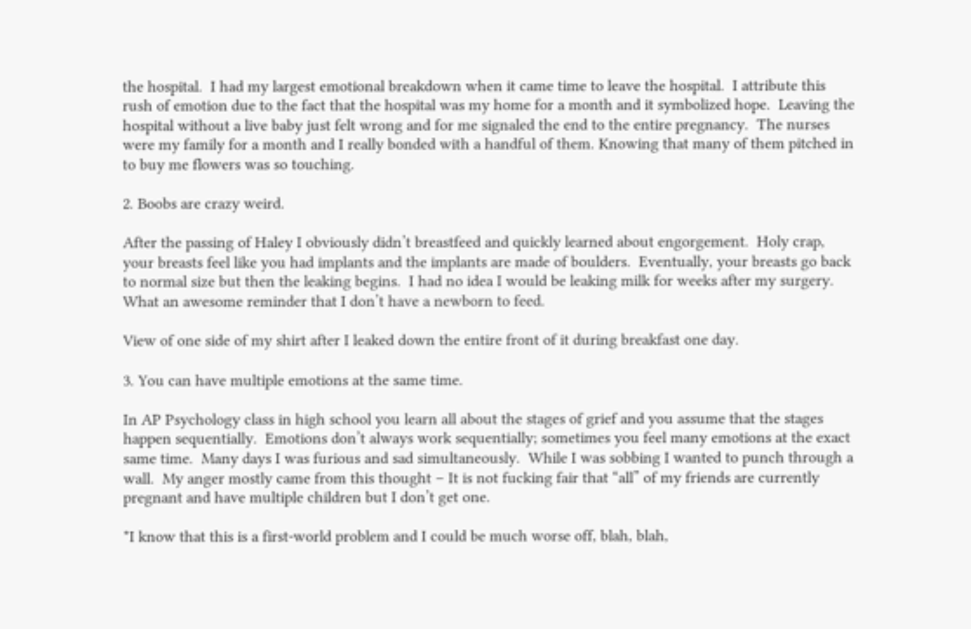the hospital.  I had my largest emotional breakdown when it came time to leave the hospital.  I attribute this rush of emotion due to the fact that the hospital was my home for a month and it symbolized hope.  Leaving the hospital without a live baby just felt wrong and for me signaled the end to the entire pregnancy.  The nurses were my family for a month and I really bonded with a handful of them. Knowing that many of them pitched in to buy me flowers was so touching.

2. Boobs are crazy weird.

After the passing of Haley I obviously didn’t breastfeed and quickly learned about engorgement.  Holy crap, your breasts feel like you had implants and the implants are made of boulders.  Eventually, your breasts go back to normal size but then the leaking begins.  I had no idea I would be leaking milk for weeks after my surgery.  What an awesome reminder that I don’t have a newborn to feed.

View of one side of my shirt after I leaked down the entire front of it during breakfast one day.

3. You can have multiple emotions at the same time.

In AP Psychology class in high school you learn all about the stages of grief and you assume that the stages happen sequentially.  Emotions don’t always work sequentially; sometimes you feel many emotions at the exact same time.  Many days I was furious and sad simultaneously.  While I was sobbing I wanted to punch through a wall.  My anger mostly came from this thought – It is not fucking fair that “all” of my friends are currently pregnant and have multiple children but I don’t get one.

*I know that this is a first-world problem and I could be much worse off, blah, blah,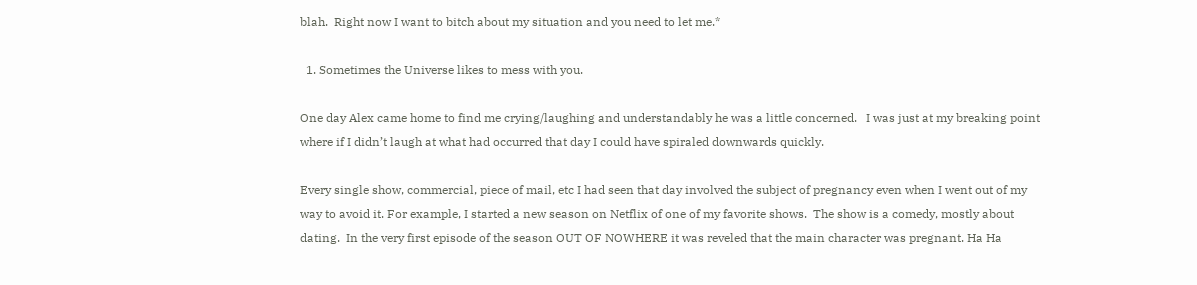blah.  Right now I want to bitch about my situation and you need to let me.*

  1. Sometimes the Universe likes to mess with you.

One day Alex came home to find me crying/laughing and understandably he was a little concerned.   I was just at my breaking point where if I didn’t laugh at what had occurred that day I could have spiraled downwards quickly.

Every single show, commercial, piece of mail, etc I had seen that day involved the subject of pregnancy even when I went out of my way to avoid it. For example, I started a new season on Netflix of one of my favorite shows.  The show is a comedy, mostly about dating.  In the very first episode of the season OUT OF NOWHERE it was reveled that the main character was pregnant. Ha Ha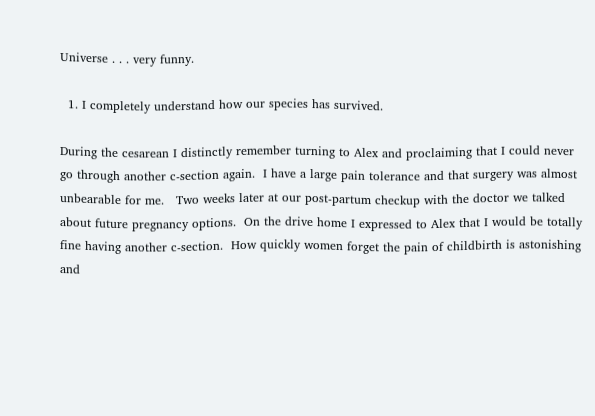Universe . . . very funny.

  1. I completely understand how our species has survived.

During the cesarean I distinctly remember turning to Alex and proclaiming that I could never go through another c-section again.  I have a large pain tolerance and that surgery was almost unbearable for me.   Two weeks later at our post-partum checkup with the doctor we talked about future pregnancy options.  On the drive home I expressed to Alex that I would be totally fine having another c-section.  How quickly women forget the pain of childbirth is astonishing and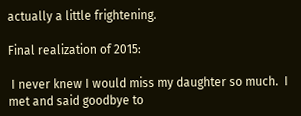actually a little frightening.

Final realization of 2015:

 I never knew I would miss my daughter so much.  I met and said goodbye to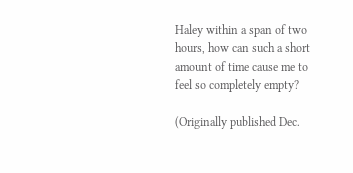Haley within a span of two hours, how can such a short amount of time cause me to feel so completely empty?

(Originally published Dec.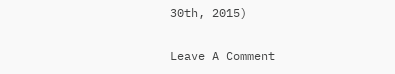30th, 2015)

Leave A Comment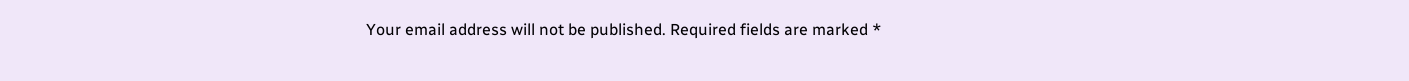Your email address will not be published. Required fields are marked *